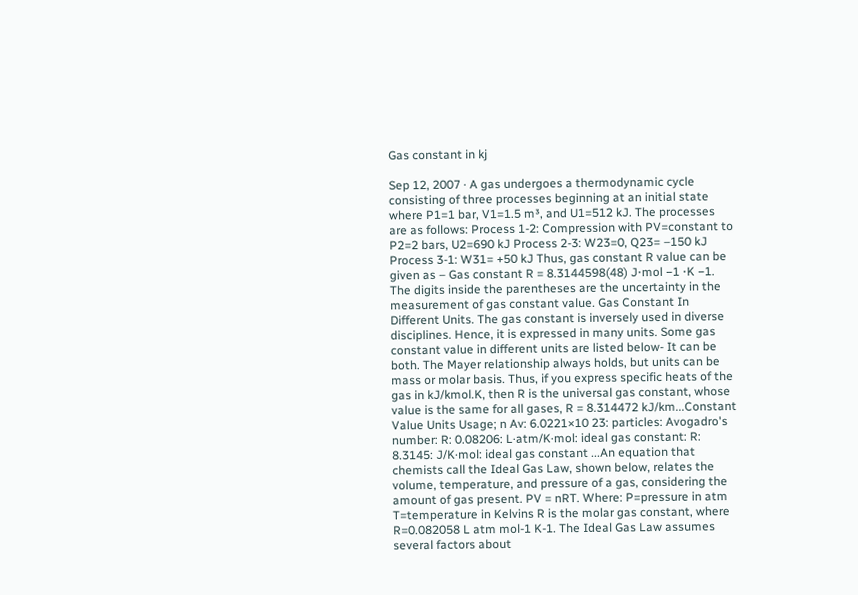Gas constant in kj

Sep 12, 2007 · A gas undergoes a thermodynamic cycle consisting of three processes beginning at an initial state where P1=1 bar, V1=1.5 m³, and U1=512 kJ. The processes are as follows: Process 1-2: Compression with PV=constant to P2=2 bars, U2=690 kJ Process 2-3: W23=0, Q23= –150 kJ Process 3-1: W31= +50 kJ Thus, gas constant R value can be given as – Gas constant R = 8.3144598(48) J⋅mol −1 ⋅K −1. The digits inside the parentheses are the uncertainty in the measurement of gas constant value. Gas Constant In Different Units. The gas constant is inversely used in diverse disciplines. Hence, it is expressed in many units. Some gas constant value in different units are listed below- It can be both. The Mayer relationship always holds, but units can be mass or molar basis. Thus, if you express specific heats of the gas in kJ/kmol.K, then R is the universal gas constant, whose value is the same for all gases, R = 8.314472 kJ/km...Constant Value Units Usage; n Av: 6.0221×10 23: particles: Avogadro's number: R: 0.08206: L·atm/K·mol: ideal gas constant: R: 8.3145: J/K·mol: ideal gas constant ...An equation that chemists call the Ideal Gas Law, shown below, relates the volume, temperature, and pressure of a gas, considering the amount of gas present. PV = nRT. Where: P=pressure in atm T=temperature in Kelvins R is the molar gas constant, where R=0.082058 L atm mol-1 K-1. The Ideal Gas Law assumes several factors about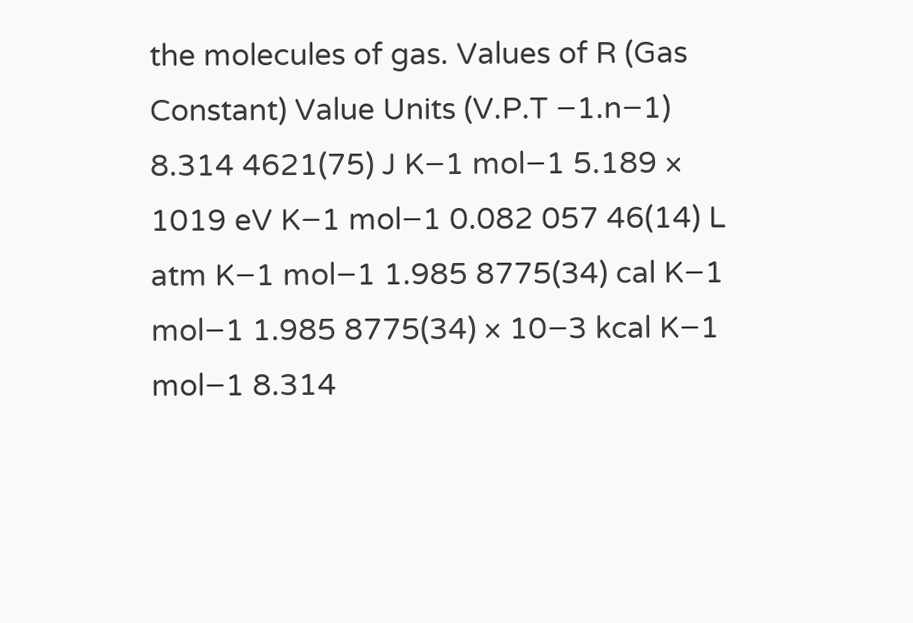the molecules of gas. Values of R (Gas Constant) Value Units (V.P.T −1.n−1) 8.314 4621(75) J K−1 mol−1 5.189 × 1019 eV K−1 mol−1 0.082 057 46(14) L atm K−1 mol−1 1.985 8775(34) cal K−1 mol−1 1.985 8775(34) × 10−3 kcal K−1 mol−1 8.314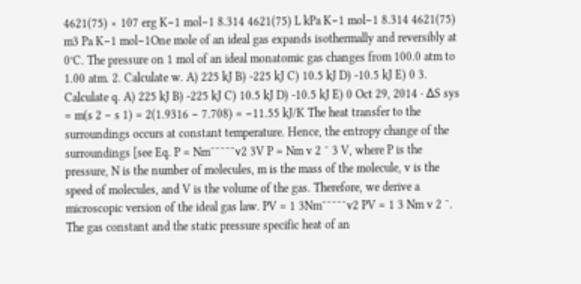4621(75) × 107 erg K−1 mol−1 8.314 4621(75) L kPa K−1 mol−1 8.314 4621(75) m3 Pa K−1 mol−1One mole of an ideal gas expands isothermally and reversibly at 0°C. The pressure on 1 mol of an ideal monatomic gas changes from 100.0 atm to 1.00 atm. 2. Calculate w. A) 225 kJ B) -225 kJ C) 10.5 kJ D) -10.5 kJ E) 0 3. Calculate q. A) 225 kJ B) -225 kJ C) 10.5 kJ D) -10.5 kJ E) 0 Oct 29, 2014 · ΔS sys = m(s 2 − s 1) = 2(1.9316 − 7.708) = −11.55 kJ/K The heat transfer to the surroundings occurs at constant temperature. Hence, the entropy change of the surroundings [see Eq. P = Nm¯¯¯¯¯v2 3V P = Nm v 2 ¯ 3 V, where P is the pressure, N is the number of molecules, m is the mass of the molecule, v is the speed of molecules, and V is the volume of the gas. Therefore, we derive a microscopic version of the ideal gas law. PV = 1 3Nm¯¯¯¯¯v2 PV = 1 3 Nm v 2 ¯. The gas constant and the static pressure specific heat of an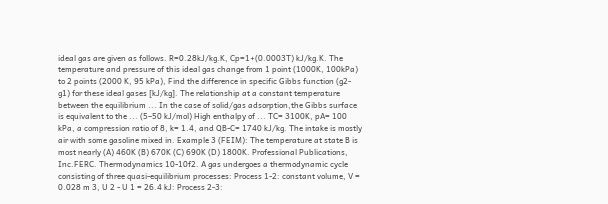ideal gas are given as follows. R=0.28kJ/kg.K, Cp=1+(0.0003T) kJ/kg.K. The temperature and pressure of this ideal gas change from 1 point (1000K, 100kPa) to 2 points (2000 K, 95 kPa), Find the difference in specific Gibbs function (g2-g1) for these ideal gases [kJ/kg]. The relationship at a constant temperature between the equilibrium ... In the case of solid/gas adsorption,the Gibbs surface is equivalent to the ... (5–50 kJ/mol) High enthalpy of ... TC= 3100K, pA= 100 kPa, a compression ratio of 8, k= 1.4, and QB-C= 1740 kJ/kg. The intake is mostly air with some gasoline mixed in. Example 3 (FEIM): The temperature at state B is most nearly (A) 460K (B) 670K (C) 690K (D) 1800K. Professional Publications, Inc.FERC. Thermodynamics 10-10f2. A gas undergoes a thermodynamic cycle consisting of three quasi-equilibrium processes: Process 1-2: constant volume, V = 0.028 m 3, U 2 - U 1 = 26.4 kJ: Process 2-3: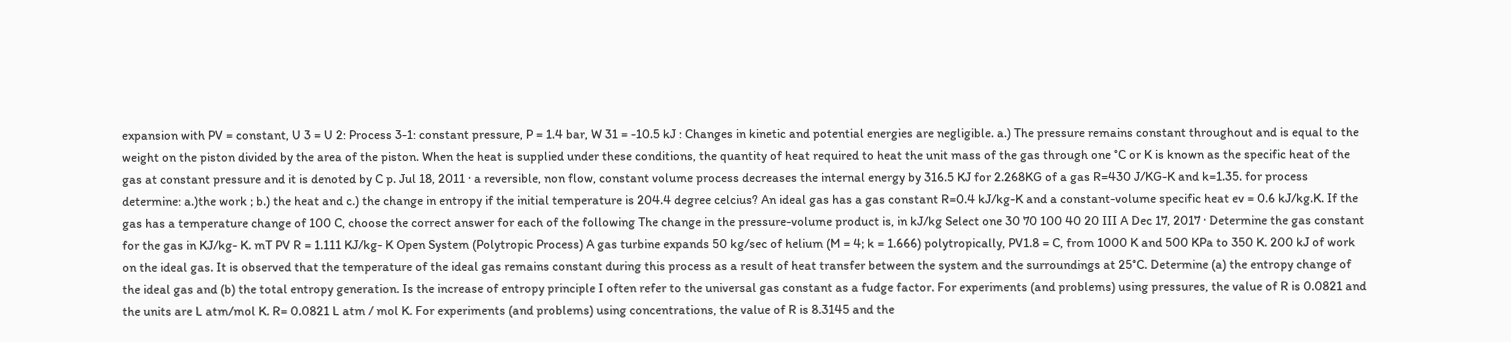expansion with PV = constant, U 3 = U 2: Process 3-1: constant pressure, P = 1.4 bar, W 31 = -10.5 kJ : Changes in kinetic and potential energies are negligible. a.) The pressure remains constant throughout and is equal to the weight on the piston divided by the area of the piston. When the heat is supplied under these conditions, the quantity of heat required to heat the unit mass of the gas through one °C or K is known as the specific heat of the gas at constant pressure and it is denoted by C p. Jul 18, 2011 · a reversible, non flow, constant volume process decreases the internal energy by 316.5 KJ for 2.268KG of a gas R=430 J/KG-K and k=1.35. for process determine: a.)the work ; b.) the heat and c.) the change in entropy if the initial temperature is 204.4 degree celcius? An ideal gas has a gas constant R=0.4 kJ/kg-K and a constant-volume specific heat ev = 0.6 kJ/kg.K. If the gas has a temperature change of 100 C, choose the correct answer for each of the following The change in the pressure-volume product is, in kJ/kg Select one 30 70 100 40 20 III A Dec 17, 2017 · Determine the gas constant for the gas in KJ/kg- K. mT PV R = 1.111 KJ/kg- K Open System (Polytropic Process) A gas turbine expands 50 kg/sec of helium (M = 4; k = 1.666) polytropically, PV1.8 = C, from 1000 K and 500 KPa to 350 K. 200 kJ of work on the ideal gas. It is observed that the temperature of the ideal gas remains constant during this process as a result of heat transfer between the system and the surroundings at 25°C. Determine (a) the entropy change of the ideal gas and (b) the total entropy generation. Is the increase of entropy principle I often refer to the universal gas constant as a fudge factor. For experiments (and problems) using pressures, the value of R is 0.0821 and the units are L atm/mol K. R= 0.0821 L atm / mol K. For experiments (and problems) using concentrations, the value of R is 8.3145 and the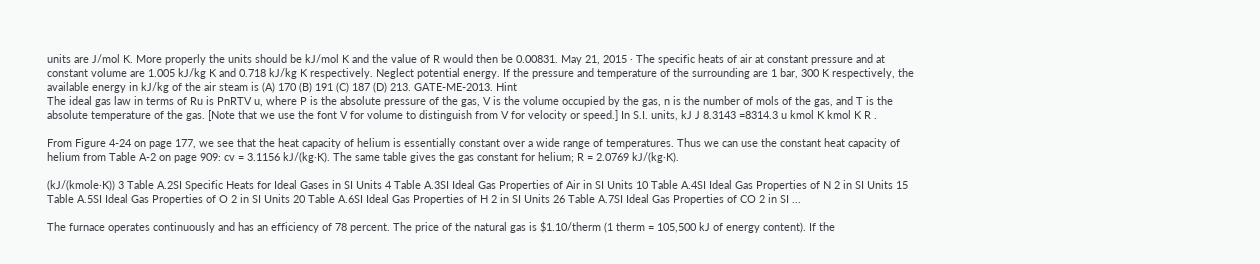units are J/mol K. More properly the units should be kJ/mol K and the value of R would then be 0.00831. May 21, 2015 · The specific heats of air at constant pressure and at constant volume are 1.005 kJ/kg K and 0.718 kJ/kg K respectively. Neglect potential energy. If the pressure and temperature of the surrounding are 1 bar, 300 K respectively, the available energy in kJ/kg of the air steam is (A) 170 (B) 191 (C) 187 (D) 213. GATE-ME-2013. Hint
The ideal gas law in terms of Ru is PnRTV u, where P is the absolute pressure of the gas, V is the volume occupied by the gas, n is the number of mols of the gas, and T is the absolute temperature of the gas. [Note that we use the font V for volume to distinguish from V for velocity or speed.] In S.I. units, kJ J 8.3143 =8314.3 u kmol K kmol K R .

From Figure 4-24 on page 177, we see that the heat capacity of helium is essentially constant over a wide range of temperatures. Thus we can use the constant heat capacity of helium from Table A-2 on page 909: cv = 3.1156 kJ/(kg∙K). The same table gives the gas constant for helium; R = 2.0769 kJ/(kg∙K).

(kJ/(kmole∙K)) 3 Table A.2SI Specific Heats for Ideal Gases in SI Units 4 Table A.3SI Ideal Gas Properties of Air in SI Units 10 Table A.4SI Ideal Gas Properties of N 2 in SI Units 15 Table A.5SI Ideal Gas Properties of O 2 in SI Units 20 Table A.6SI Ideal Gas Properties of H 2 in SI Units 26 Table A.7SI Ideal Gas Properties of CO 2 in SI ...

The furnace operates continuously and has an efficiency of 78 percent. The price of the natural gas is $1.10/therm (1 therm = 105,500 kJ of energy content). If the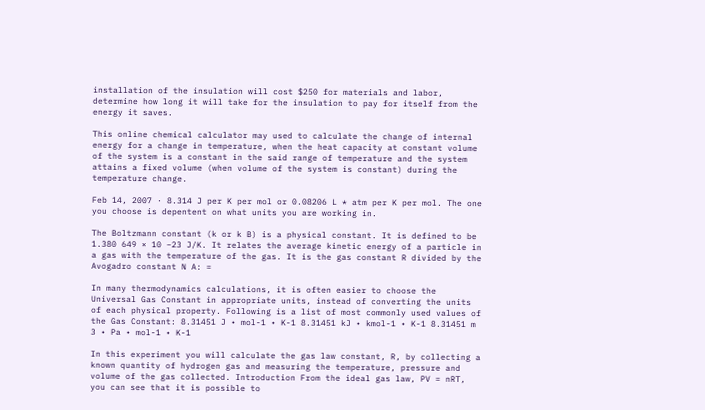installation of the insulation will cost $250 for materials and labor, determine how long it will take for the insulation to pay for itself from the energy it saves.

This online chemical calculator may used to calculate the change of internal energy for a change in temperature, when the heat capacity at constant volume of the system is a constant in the said range of temperature and the system attains a fixed volume (when volume of the system is constant) during the temperature change.

Feb 14, 2007 · 8.314 J per K per mol or 0.08206 L * atm per K per mol. The one you choose is depentent on what units you are working in.

The Boltzmann constant (k or k B) is a physical constant. It is defined to be 1.380 649 × 10 −23 J/K. It relates the average kinetic energy of a particle in a gas with the temperature of the gas. It is the gas constant R divided by the Avogadro constant N A: =

In many thermodynamics calculations, it is often easier to choose the Universal Gas Constant in appropriate units, instead of converting the units of each physical property. Following is a list of most commonly used values of the Gas Constant: 8.31451 J • mol-1 • K-1 8.31451 kJ • kmol-1 • K-1 8.31451 m 3 • Pa • mol-1 • K-1

In this experiment you will calculate the gas law constant, R, by collecting a known quantity of hydrogen gas and measuring the temperature, pressure and volume of the gas collected. Introduction From the ideal gas law, PV = nRT, you can see that it is possible to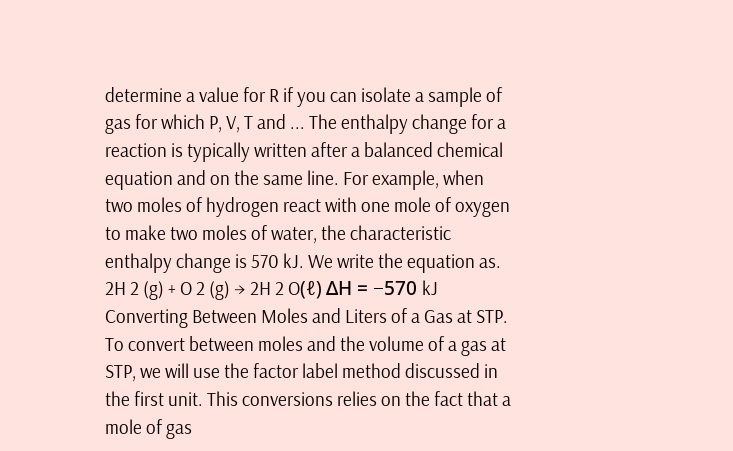determine a value for R if you can isolate a sample of gas for which P, V, T and ... The enthalpy change for a reaction is typically written after a balanced chemical equation and on the same line. For example, when two moles of hydrogen react with one mole of oxygen to make two moles of water, the characteristic enthalpy change is 570 kJ. We write the equation as. 2H 2 (g) + O 2 (g) → 2H 2 O(ℓ) ΔH = −570 kJ Converting Between Moles and Liters of a Gas at STP. To convert between moles and the volume of a gas at STP, we will use the factor label method discussed in the first unit. This conversions relies on the fact that a mole of gas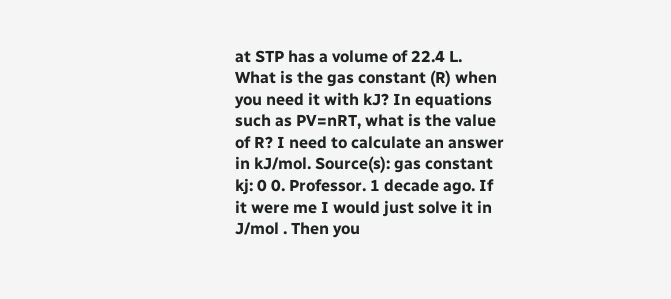at STP has a volume of 22.4 L. What is the gas constant (R) when you need it with kJ? In equations such as PV=nRT, what is the value of R? I need to calculate an answer in kJ/mol. Source(s): gas constant kj: 0 0. Professor. 1 decade ago. If it were me I would just solve it in J/mol . Then you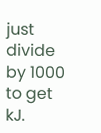just divide by 1000 to get kJ.